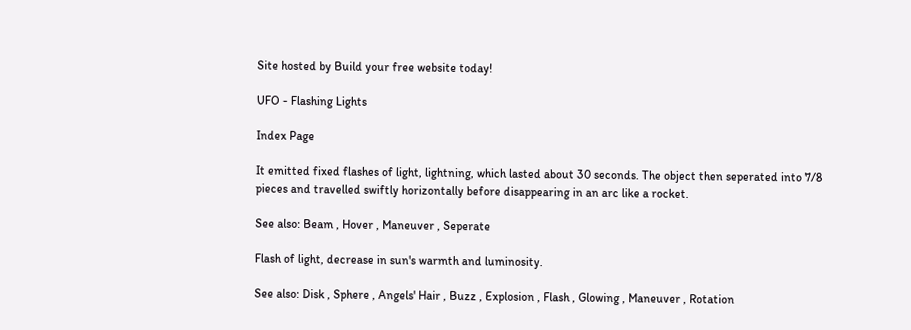Site hosted by Build your free website today!

UFO - Flashing Lights

Index Page

It emitted fixed flashes of light, lightning, which lasted about 30 seconds. The object then seperated into 7/8 pieces and travelled swiftly horizontally before disappearing in an arc like a rocket.

See also: Beam , Hover , Maneuver , Seperate

Flash of light, decrease in sun's warmth and luminosity.

See also: Disk , Sphere , Angels' Hair , Buzz , Explosion , Flash , Glowing , Maneuver , Rotation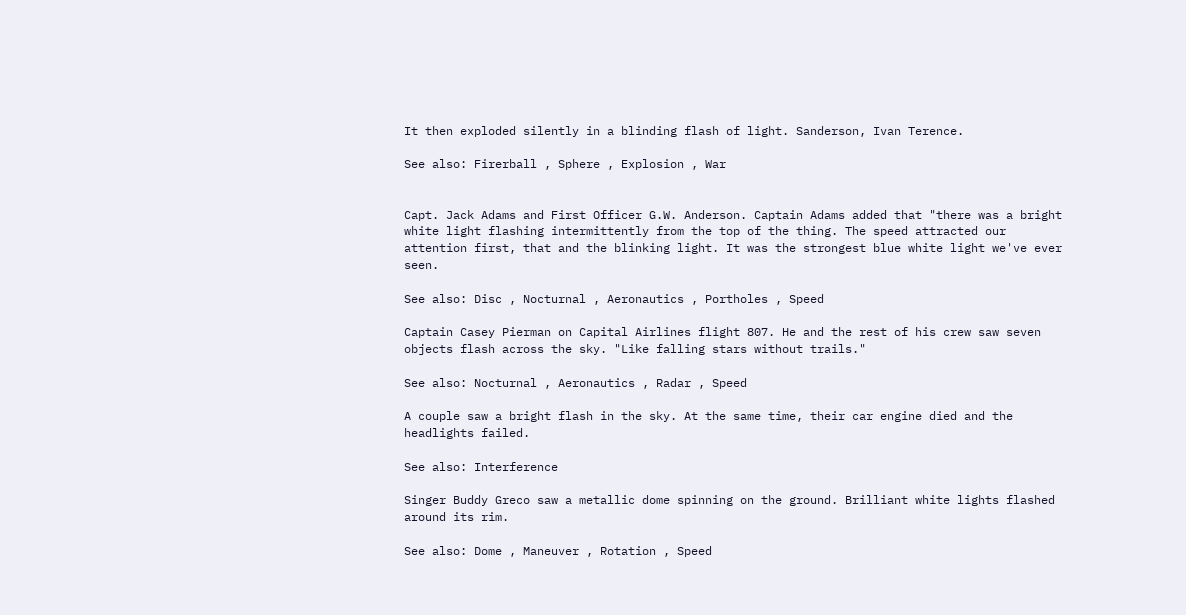It then exploded silently in a blinding flash of light. Sanderson, Ivan Terence.

See also: Firerball , Sphere , Explosion , War


Capt. Jack Adams and First Officer G.W. Anderson. Captain Adams added that "there was a bright white light flashing intermittently from the top of the thing. The speed attracted our attention first, that and the blinking light. It was the strongest blue white light we've ever seen.

See also: Disc , Nocturnal , Aeronautics , Portholes , Speed

Captain Casey Pierman on Capital Airlines flight 807. He and the rest of his crew saw seven objects flash across the sky. "Like falling stars without trails."

See also: Nocturnal , Aeronautics , Radar , Speed

A couple saw a bright flash in the sky. At the same time, their car engine died and the headlights failed.

See also: Interference

Singer Buddy Greco saw a metallic dome spinning on the ground. Brilliant white lights flashed around its rim.

See also: Dome , Maneuver , Rotation , Speed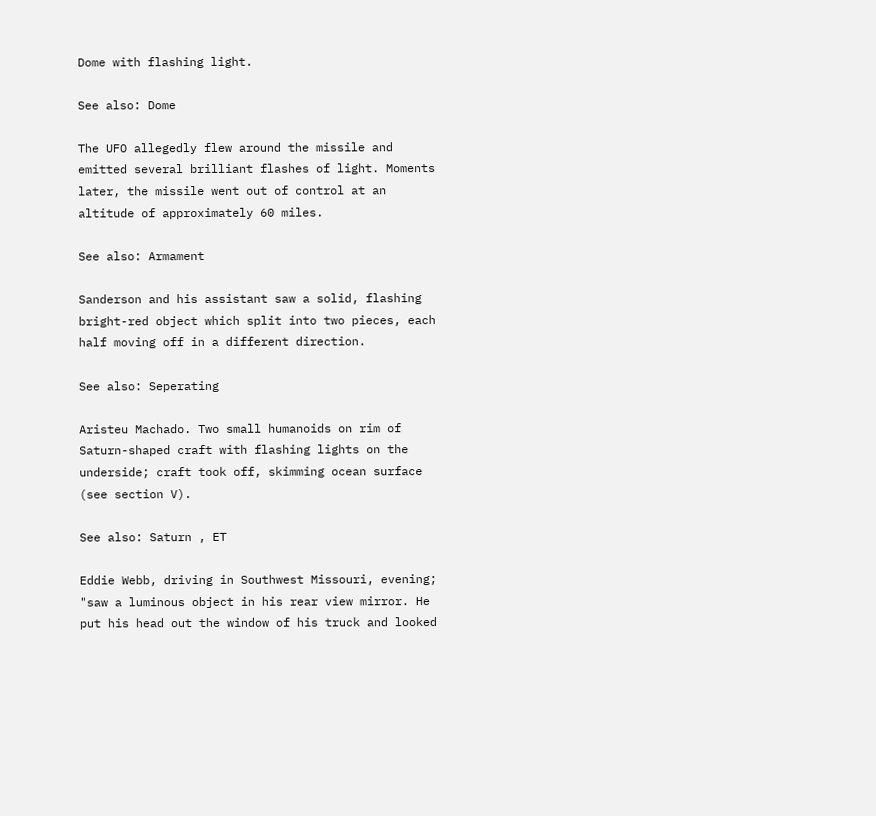Dome with flashing light.

See also: Dome

The UFO allegedly flew around the missile and emitted several brilliant flashes of light. Moments later, the missile went out of control at an altitude of approximately 60 miles.

See also: Armament

Sanderson and his assistant saw a solid, flashing bright-red object which split into two pieces, each half moving off in a different direction.

See also: Seperating

Aristeu Machado. Two small humanoids on rim of Saturn-shaped craft with flashing lights on the underside; craft took off, skimming ocean surface (see section V).

See also: Saturn , ET

Eddie Webb, driving in Southwest Missouri, evening; "saw a luminous object in his rear view mirror. He put his head out the window of his truck and looked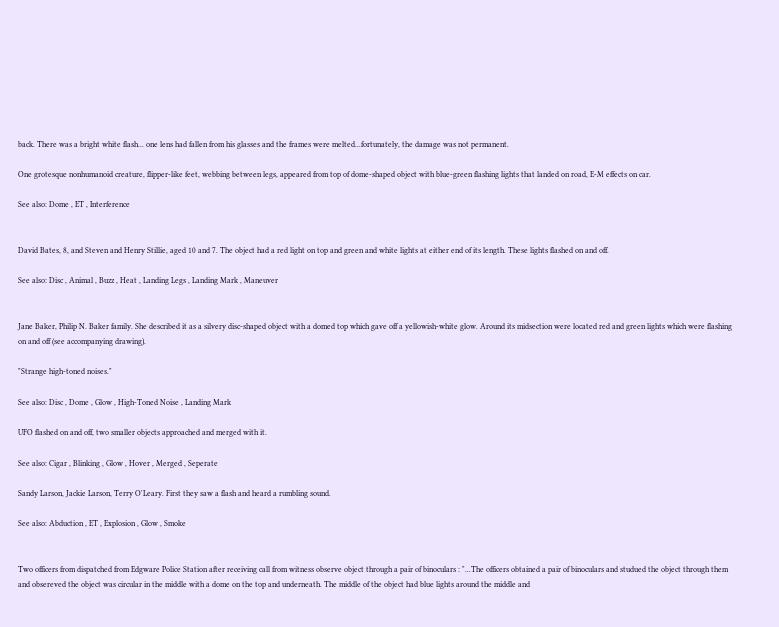back. There was a bright white flash... one lens had fallen from his glasses and the frames were melted...fortunately, the damage was not permanent.

One grotesque nonhumanoid creature, flipper-like feet, webbing between legs, appeared from top of dome-shaped object with blue-green flashing lights that landed on road, E-M effects on car.

See also: Dome , ET , Interference


David Bates, 8, and Steven and Henry Stillie, aged 10 and 7. The object had a red light on top and green and white lights at either end of its length. These lights flashed on and off.

See also: Disc , Animal , Buzz , Heat , Landing Legs , Landing Mark , Maneuver


Jane Baker, Philip N. Baker family. She described it as a silvery disc-shaped object with a domed top which gave off a yellowish-white glow. Around its midsection were located red and green lights which were flashing on and off (see accompanying drawing).

"Strange high-toned noises."

See also: Disc , Dome , Glow , High-Toned Noise , Landing Mark

UFO flashed on and off, two smaller objects approached and merged with it.

See also: Cigar , Blinking , Glow , Hover , Merged , Seperate

Sandy Larson, Jackie Larson, Terry O'Leary. First they saw a flash and heard a rumbling sound.

See also: Abduction , ET , Explosion , Glow , Smoke


Two officers from dispatched from Edgware Police Station after receiving call from witness observe object through a pair of binoculars : "...The officers obtained a pair of binoculars and studued the object through them and obsereved the object was circular in the middle with a dome on the top and underneath. The middle of the object had blue lights around the middle and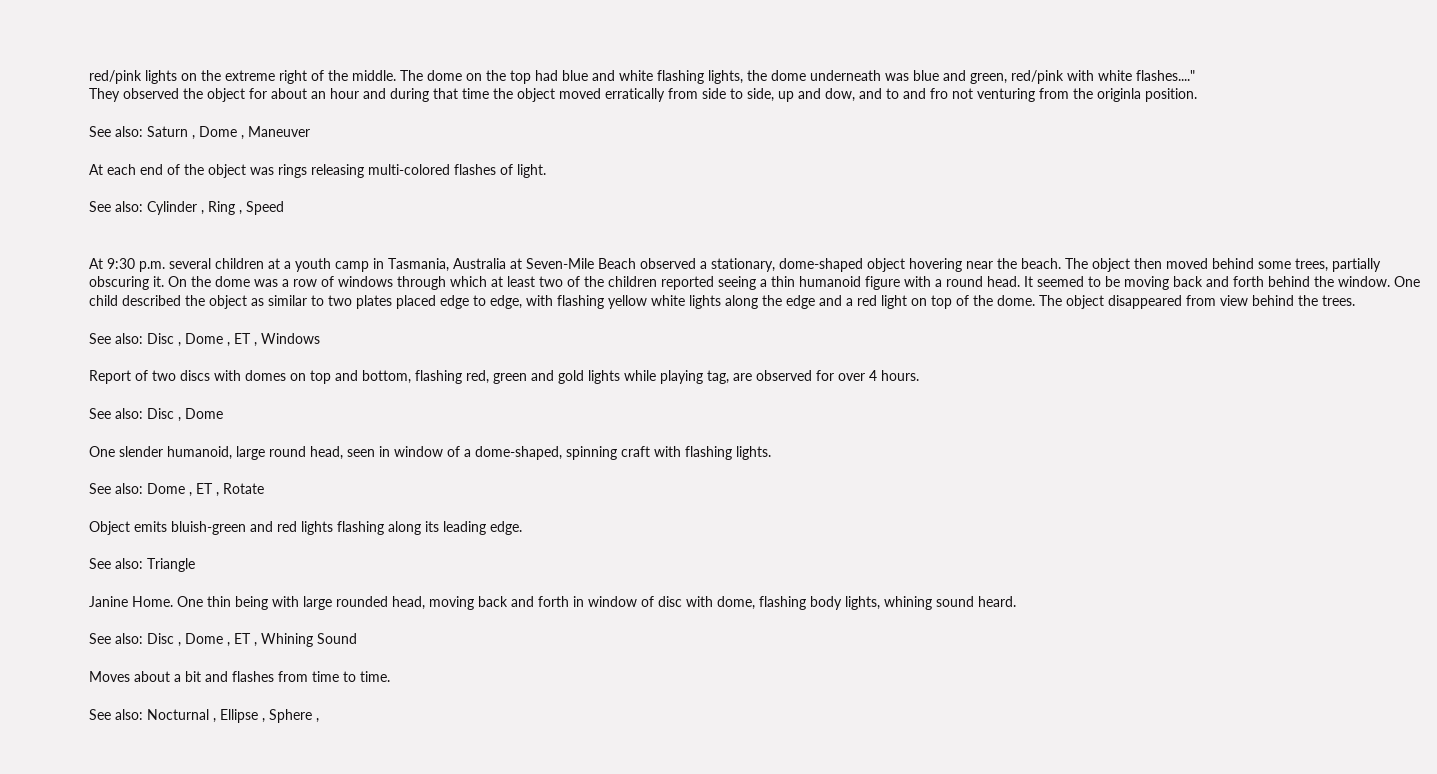red/pink lights on the extreme right of the middle. The dome on the top had blue and white flashing lights, the dome underneath was blue and green, red/pink with white flashes...."
They observed the object for about an hour and during that time the object moved erratically from side to side, up and dow, and to and fro not venturing from the originla position.

See also: Saturn , Dome , Maneuver

At each end of the object was rings releasing multi-colored flashes of light.

See also: Cylinder , Ring , Speed


At 9:30 p.m. several children at a youth camp in Tasmania, Australia at Seven-Mile Beach observed a stationary, dome-shaped object hovering near the beach. The object then moved behind some trees, partially obscuring it. On the dome was a row of windows through which at least two of the children reported seeing a thin humanoid figure with a round head. It seemed to be moving back and forth behind the window. One child described the object as similar to two plates placed edge to edge, with flashing yellow white lights along the edge and a red light on top of the dome. The object disappeared from view behind the trees.

See also: Disc , Dome , ET , Windows

Report of two discs with domes on top and bottom, flashing red, green and gold lights while playing tag, are observed for over 4 hours.

See also: Disc , Dome

One slender humanoid, large round head, seen in window of a dome-shaped, spinning craft with flashing lights.

See also: Dome , ET , Rotate

Object emits bluish-green and red lights flashing along its leading edge.

See also: Triangle

Janine Home. One thin being with large rounded head, moving back and forth in window of disc with dome, flashing body lights, whining sound heard.

See also: Disc , Dome , ET , Whining Sound

Moves about a bit and flashes from time to time.

See also: Nocturnal , Ellipse , Sphere ,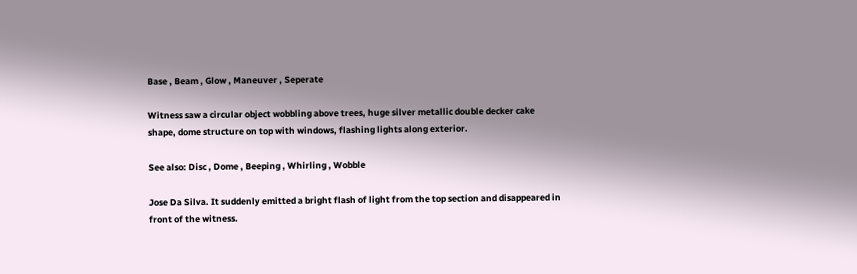Base , Beam , Glow , Maneuver , Seperate

Witness saw a circular object wobbling above trees, huge silver metallic double decker cake shape, dome structure on top with windows, flashing lights along exterior.

See also: Disc , Dome , Beeping , Whirling , Wobble

Jose Da Silva. It suddenly emitted a bright flash of light from the top section and disappeared in front of the witness.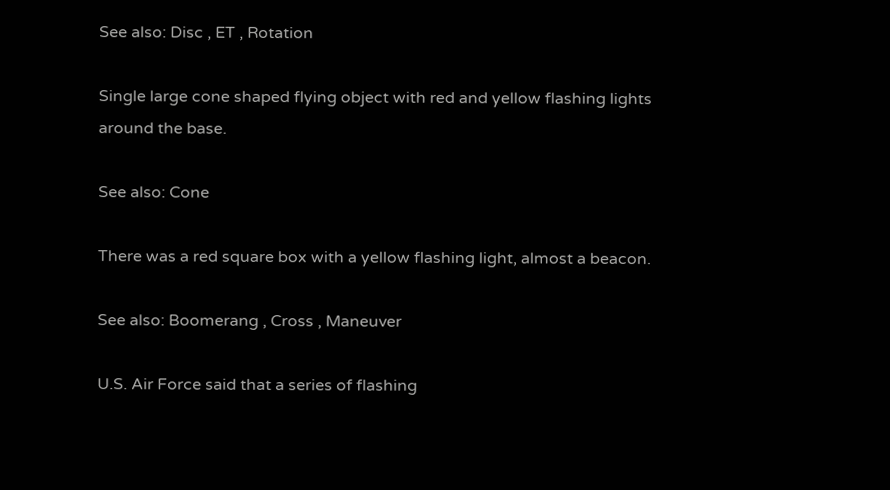See also: Disc , ET , Rotation

Single large cone shaped flying object with red and yellow flashing lights around the base.

See also: Cone

There was a red square box with a yellow flashing light, almost a beacon.

See also: Boomerang , Cross , Maneuver

U.S. Air Force said that a series of flashing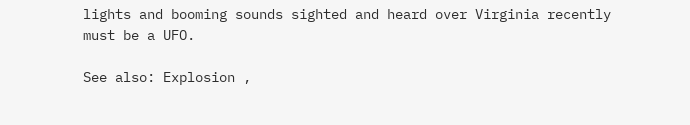lights and booming sounds sighted and heard over Virginia recently must be a UFO.

See also: Explosion ,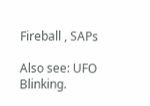Fireball , SAPs

Also see: UFO Blinking.